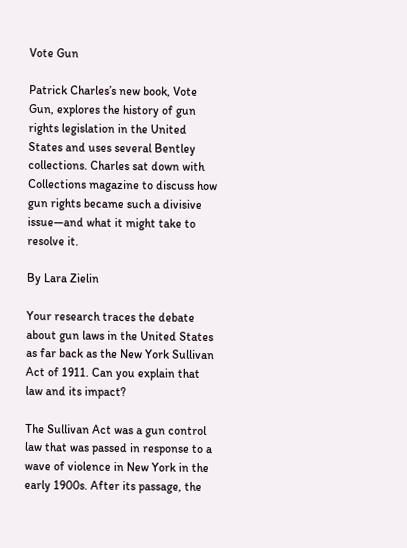Vote Gun

Patrick Charles’s new book, Vote Gun, explores the history of gun rights legislation in the United States and uses several Bentley collections. Charles sat down with Collections magazine to discuss how gun rights became such a divisive issue—and what it might take to resolve it.

By Lara Zielin

Your research traces the debate about gun laws in the United States as far back as the New York Sullivan Act of 1911. Can you explain that law and its impact?

The Sullivan Act was a gun control law that was passed in response to a wave of violence in New York in the early 1900s. After its passage, the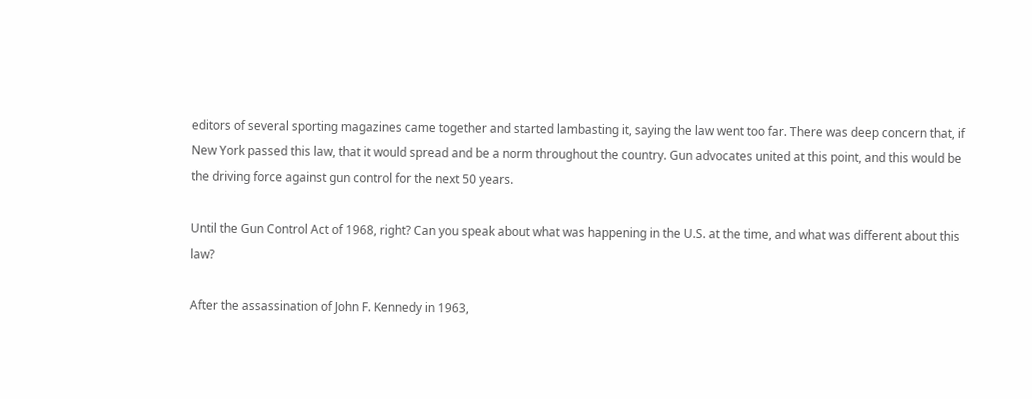editors of several sporting magazines came together and started lambasting it, saying the law went too far. There was deep concern that, if New York passed this law, that it would spread and be a norm throughout the country. Gun advocates united at this point, and this would be the driving force against gun control for the next 50 years.

Until the Gun Control Act of 1968, right? Can you speak about what was happening in the U.S. at the time, and what was different about this law?

After the assassination of John F. Kennedy in 1963,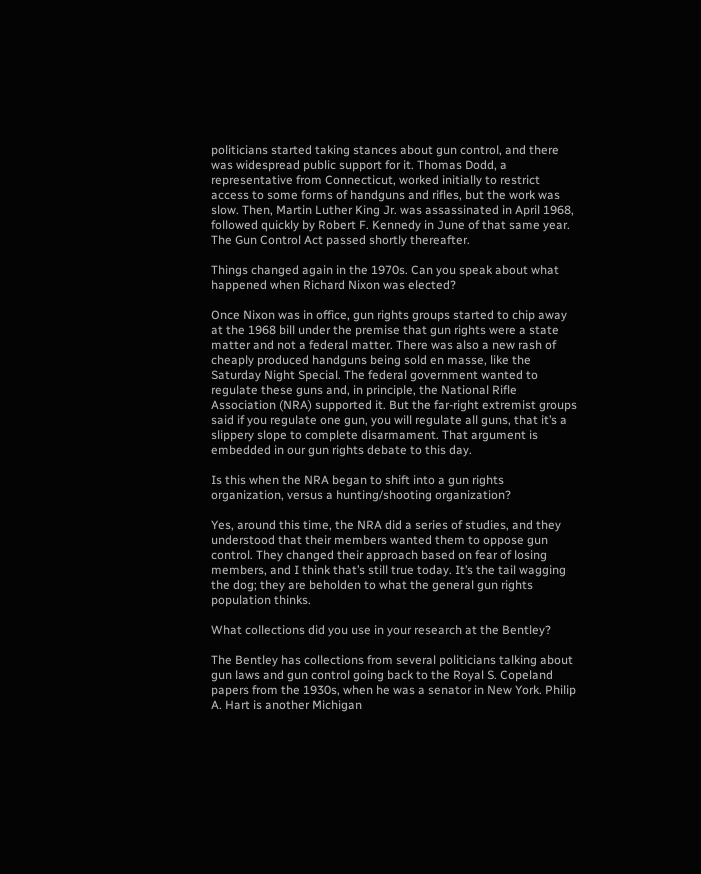politicians started taking stances about gun control, and there was widespread public support for it. Thomas Dodd, a representative from Connecticut, worked initially to restrict access to some forms of handguns and rifles, but the work was slow. Then, Martin Luther King Jr. was assassinated in April 1968, followed quickly by Robert F. Kennedy in June of that same year. The Gun Control Act passed shortly thereafter.

Things changed again in the 1970s. Can you speak about what happened when Richard Nixon was elected?

Once Nixon was in office, gun rights groups started to chip away at the 1968 bill under the premise that gun rights were a state matter and not a federal matter. There was also a new rash of cheaply produced handguns being sold en masse, like the Saturday Night Special. The federal government wanted to regulate these guns and, in principle, the National Rifle Association (NRA) supported it. But the far-right extremist groups said if you regulate one gun, you will regulate all guns, that it’s a slippery slope to complete disarmament. That argument is embedded in our gun rights debate to this day.

Is this when the NRA began to shift into a gun rights organization, versus a hunting/shooting organization?

Yes, around this time, the NRA did a series of studies, and they understood that their members wanted them to oppose gun control. They changed their approach based on fear of losing members, and I think that’s still true today. It’s the tail wagging the dog; they are beholden to what the general gun rights population thinks.

What collections did you use in your research at the Bentley?

The Bentley has collections from several politicians talking about gun laws and gun control going back to the Royal S. Copeland papers from the 1930s, when he was a senator in New York. Philip A. Hart is another Michigan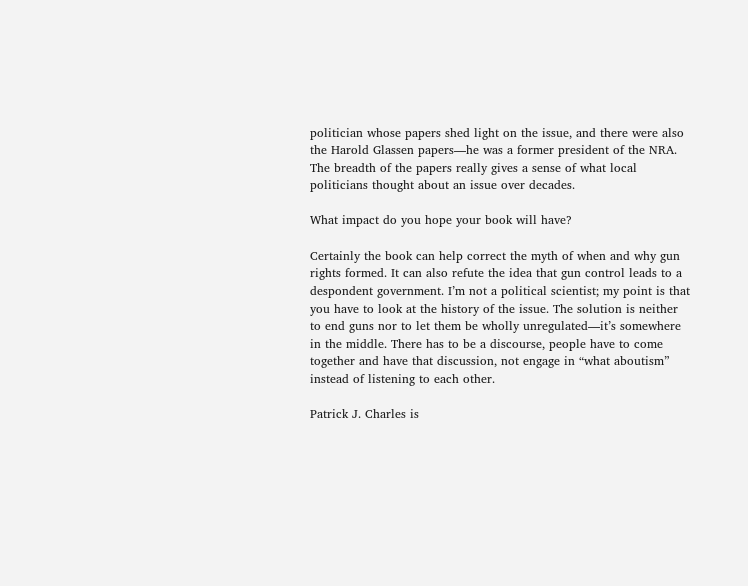politician whose papers shed light on the issue, and there were also the Harold Glassen papers—he was a former president of the NRA. The breadth of the papers really gives a sense of what local politicians thought about an issue over decades.

What impact do you hope your book will have?

Certainly the book can help correct the myth of when and why gun rights formed. It can also refute the idea that gun control leads to a despondent government. I’m not a political scientist; my point is that you have to look at the history of the issue. The solution is neither to end guns nor to let them be wholly unregulated—it’s somewhere in the middle. There has to be a discourse, people have to come together and have that discussion, not engage in “what aboutism” instead of listening to each other.

Patrick J. Charles is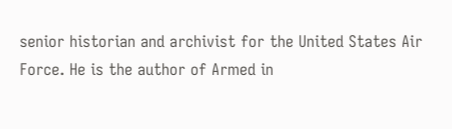senior historian and archivist for the United States Air Force. He is the author of Armed in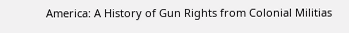America: A History of Gun Rights from Colonial Militias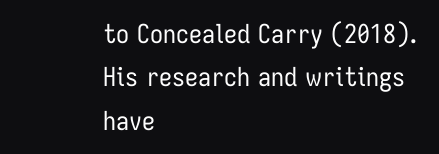to Concealed Carry (2018). His research and writings have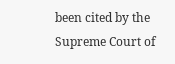been cited by the Supreme Court of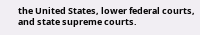the United States, lower federal courts, and state supreme courts.